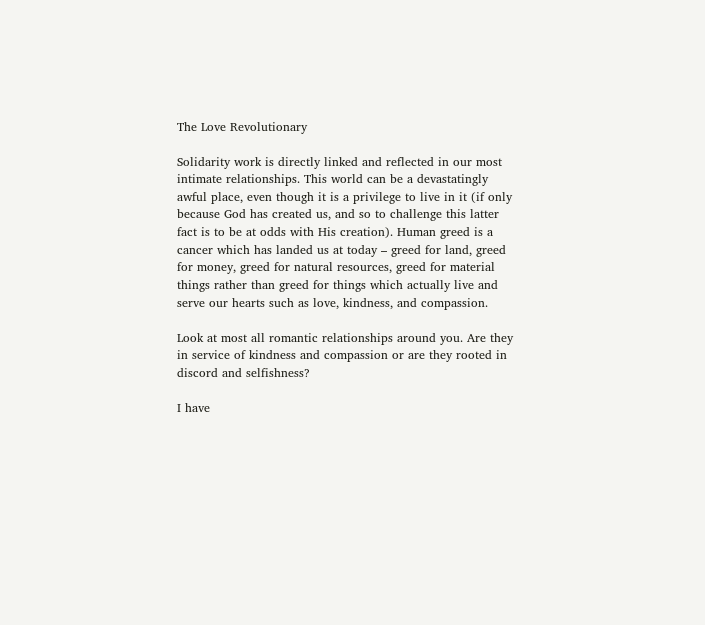The Love Revolutionary

Solidarity work is directly linked and reflected in our most intimate relationships. This world can be a devastatingly awful place, even though it is a privilege to live in it (if only because God has created us, and so to challenge this latter fact is to be at odds with His creation). Human greed is a cancer which has landed us at today – greed for land, greed for money, greed for natural resources, greed for material things rather than greed for things which actually live and serve our hearts such as love, kindness, and compassion.

Look at most all romantic relationships around you. Are they in service of kindness and compassion or are they rooted in discord and selfishness?

I have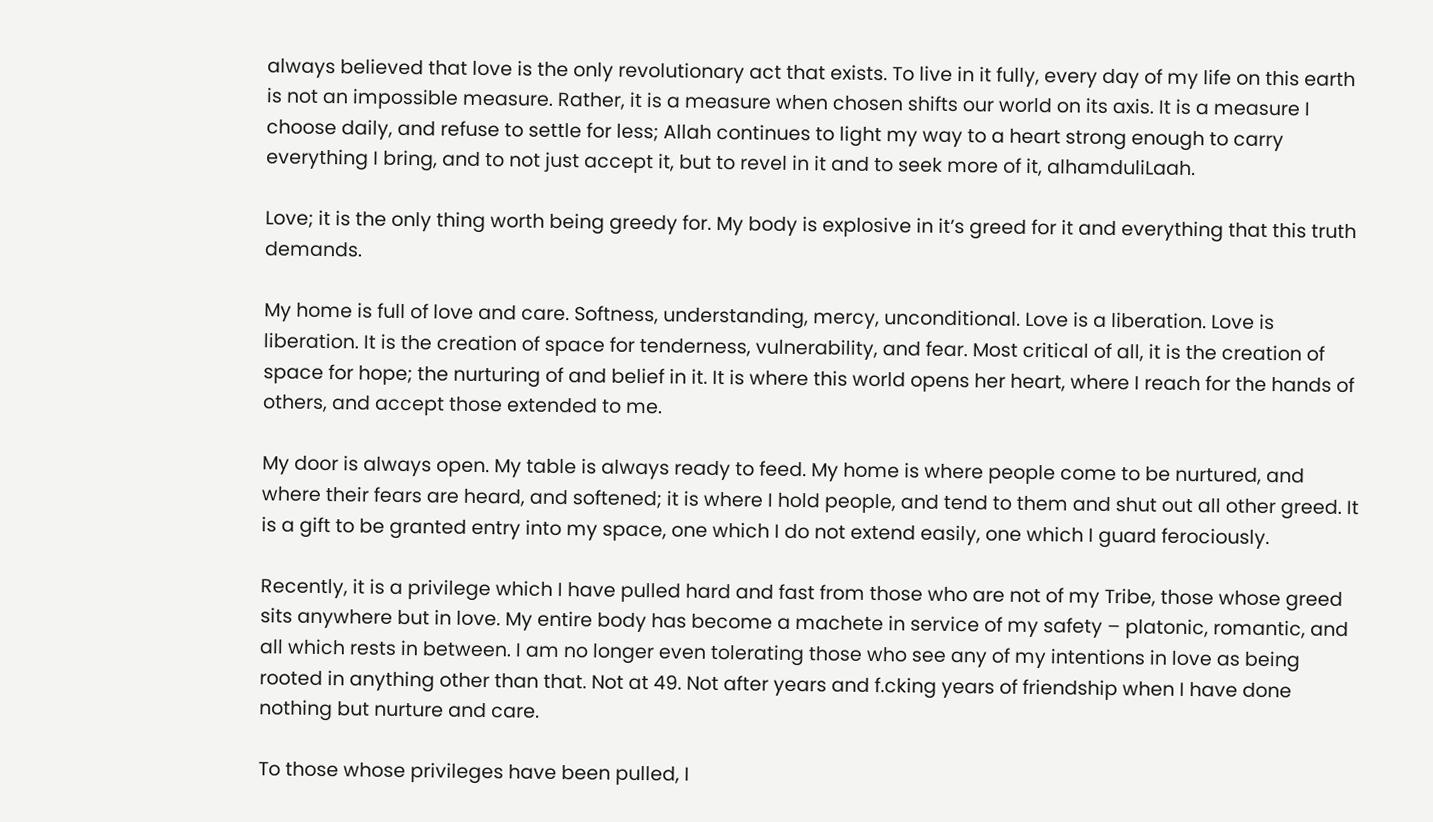always believed that love is the only revolutionary act that exists. To live in it fully, every day of my life on this earth is not an impossible measure. Rather, it is a measure when chosen shifts our world on its axis. It is a measure I choose daily, and refuse to settle for less; Allah continues to light my way to a heart strong enough to carry everything I bring, and to not just accept it, but to revel in it and to seek more of it, alhamduliLaah.

Love; it is the only thing worth being greedy for. My body is explosive in it’s greed for it and everything that this truth demands.

My home is full of love and care. Softness, understanding, mercy, unconditional. Love is a liberation. Love is liberation. It is the creation of space for tenderness, vulnerability, and fear. Most critical of all, it is the creation of space for hope; the nurturing of and belief in it. It is where this world opens her heart, where I reach for the hands of others, and accept those extended to me.

My door is always open. My table is always ready to feed. My home is where people come to be nurtured, and where their fears are heard, and softened; it is where I hold people, and tend to them and shut out all other greed. It is a gift to be granted entry into my space, one which I do not extend easily, one which I guard ferociously.

Recently, it is a privilege which I have pulled hard and fast from those who are not of my Tribe, those whose greed sits anywhere but in love. My entire body has become a machete in service of my safety – platonic, romantic, and all which rests in between. I am no longer even tolerating those who see any of my intentions in love as being rooted in anything other than that. Not at 49. Not after years and f.cking years of friendship when I have done nothing but nurture and care.

To those whose privileges have been pulled, I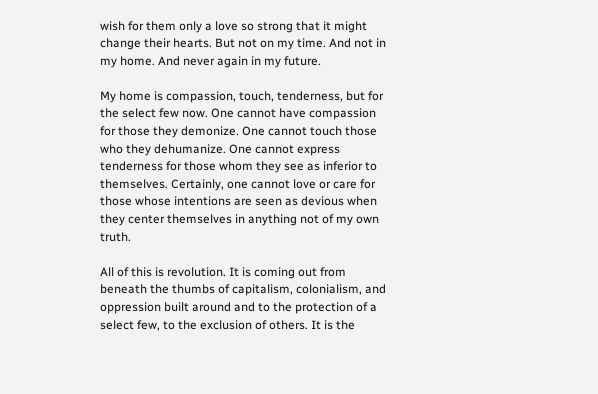wish for them only a love so strong that it might change their hearts. But not on my time. And not in my home. And never again in my future.

My home is compassion, touch, tenderness, but for the select few now. One cannot have compassion for those they demonize. One cannot touch those who they dehumanize. One cannot express tenderness for those whom they see as inferior to themselves. Certainly, one cannot love or care for those whose intentions are seen as devious when they center themselves in anything not of my own truth.

All of this is revolution. It is coming out from beneath the thumbs of capitalism, colonialism, and oppression built around and to the protection of a select few, to the exclusion of others. It is the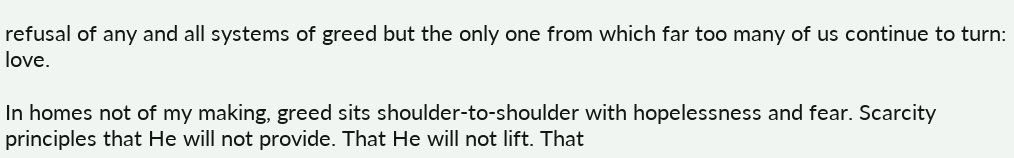refusal of any and all systems of greed but the only one from which far too many of us continue to turn: love.

In homes not of my making, greed sits shoulder-to-shoulder with hopelessness and fear. Scarcity principles that He will not provide. That He will not lift. That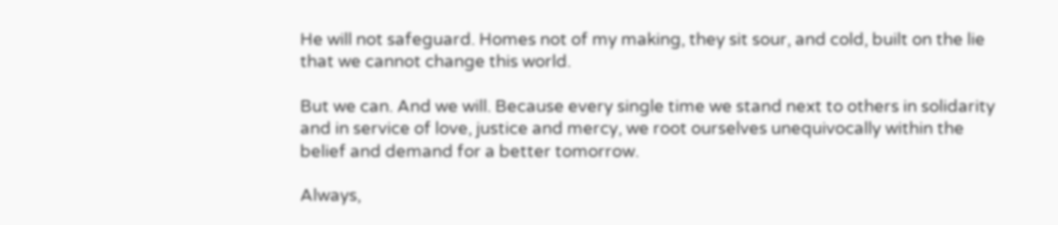He will not safeguard. Homes not of my making, they sit sour, and cold, built on the lie that we cannot change this world.

But we can. And we will. Because every single time we stand next to others in solidarity and in service of love, justice and mercy, we root ourselves unequivocally within the belief and demand for a better tomorrow.

Always,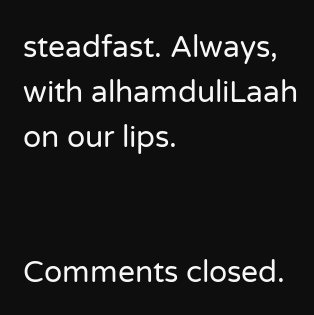steadfast. Always, with alhamduliLaah on our lips.


Comments closed.